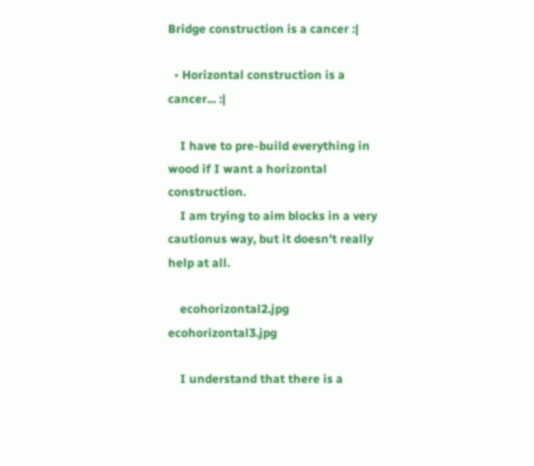Bridge construction is a cancer :|

  • Horizontal construction is a cancer... :|

    I have to pre-build everything in wood if I want a horizontal construction.
    I am trying to aim blocks in a very cautionus way, but it doesn't really help at all.

    ecohorizontal2.jpg ecohorizontal3.jpg

    I understand that there is a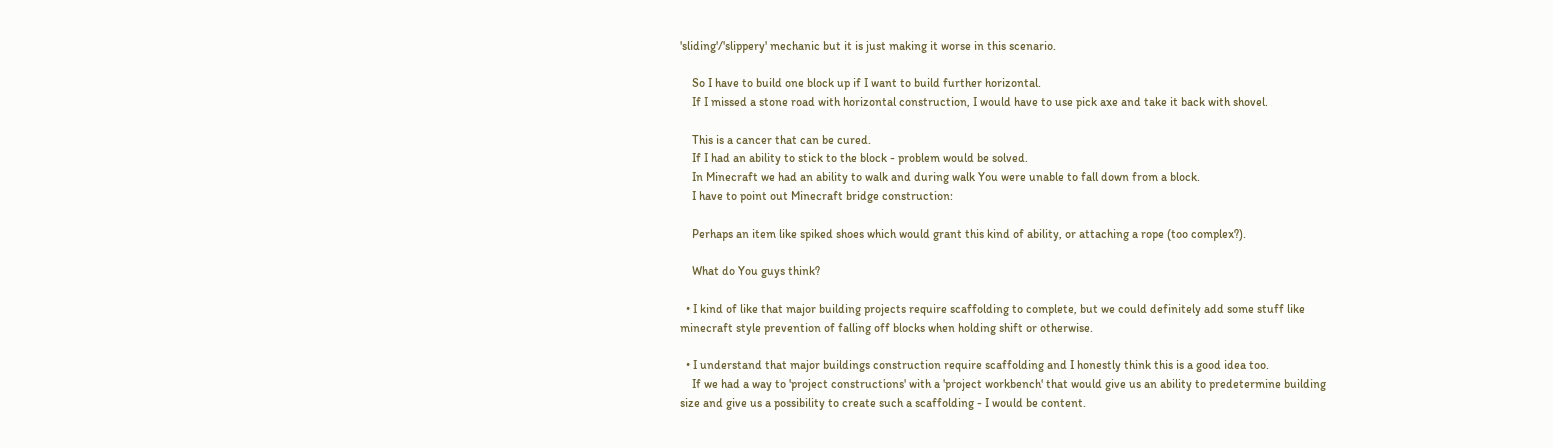'sliding'/'slippery' mechanic but it is just making it worse in this scenario.

    So I have to build one block up if I want to build further horizontal.
    If I missed a stone road with horizontal construction, I would have to use pick axe and take it back with shovel.

    This is a cancer that can be cured.
    If I had an ability to stick to the block - problem would be solved.
    In Minecraft we had an ability to walk and during walk You were unable to fall down from a block.
    I have to point out Minecraft bridge construction:

    Perhaps an item like spiked shoes which would grant this kind of ability, or attaching a rope (too complex?).

    What do You guys think?

  • I kind of like that major building projects require scaffolding to complete, but we could definitely add some stuff like minecraft style prevention of falling off blocks when holding shift or otherwise.

  • I understand that major buildings construction require scaffolding and I honestly think this is a good idea too.
    If we had a way to 'project constructions' with a 'project workbench' that would give us an ability to predetermine building size and give us a possibility to create such a scaffolding - I would be content.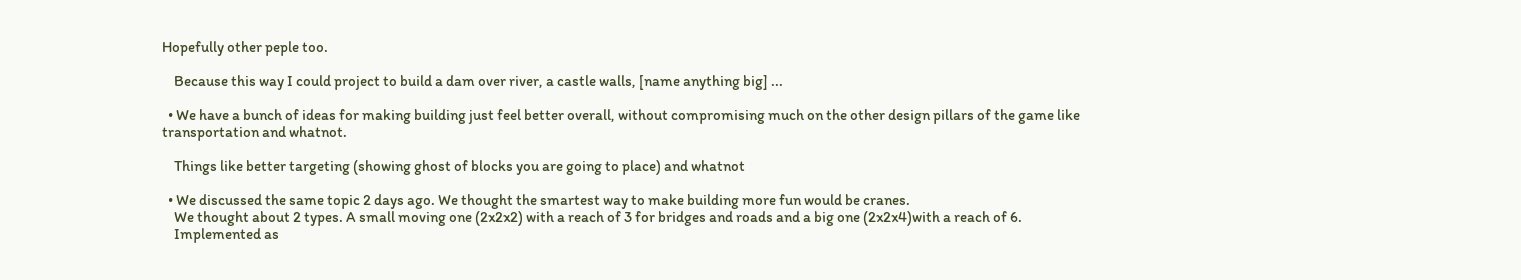Hopefully other peple too.

    Because this way I could project to build a dam over river, a castle walls, [name anything big] ...

  • We have a bunch of ideas for making building just feel better overall, without compromising much on the other design pillars of the game like transportation and whatnot.

    Things like better targeting (showing ghost of blocks you are going to place) and whatnot

  • We discussed the same topic 2 days ago. We thought the smartest way to make building more fun would be cranes.
    We thought about 2 types. A small moving one (2x2x2) with a reach of 3 for bridges and roads and a big one (2x2x4)with a reach of 6.
    Implemented as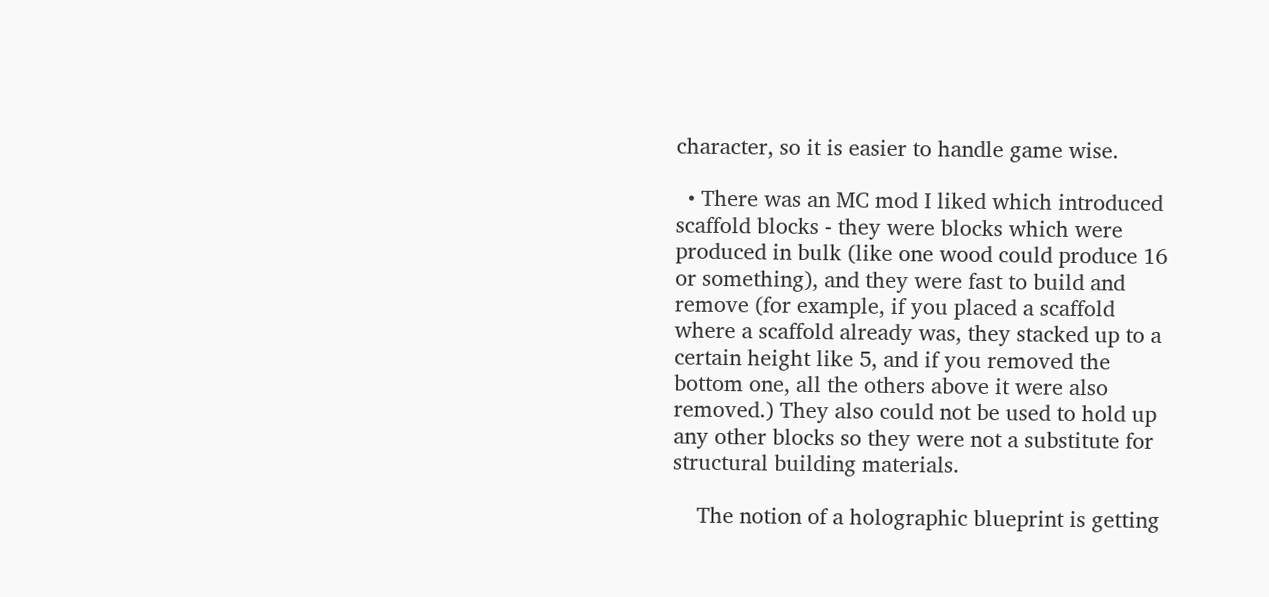character, so it is easier to handle game wise.

  • There was an MC mod I liked which introduced scaffold blocks - they were blocks which were produced in bulk (like one wood could produce 16 or something), and they were fast to build and remove (for example, if you placed a scaffold where a scaffold already was, they stacked up to a certain height like 5, and if you removed the bottom one, all the others above it were also removed.) They also could not be used to hold up any other blocks so they were not a substitute for structural building materials.

    The notion of a holographic blueprint is getting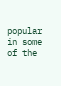popular in some of the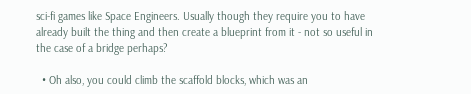sci-fi games like Space Engineers. Usually though they require you to have already built the thing and then create a blueprint from it - not so useful in the case of a bridge perhaps?

  • Oh also, you could climb the scaffold blocks, which was an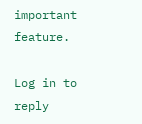important feature.

Log in to reply